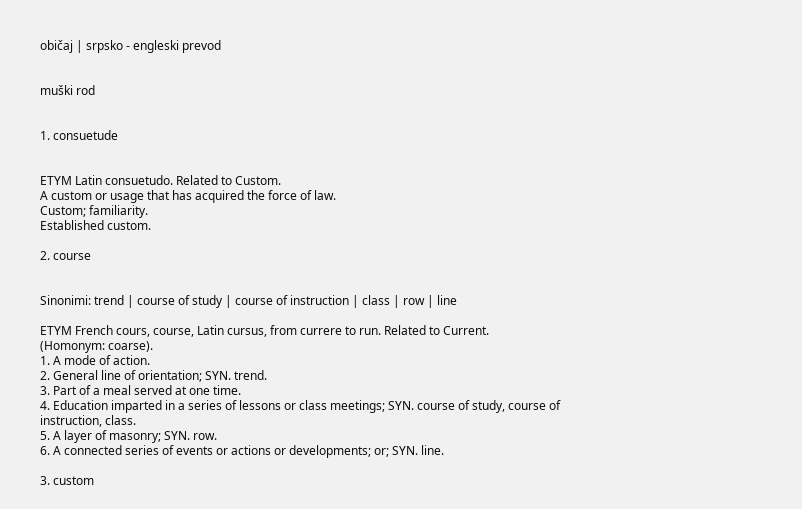običaj | srpsko - engleski prevod


muški rod


1. consuetude


ETYM Latin consuetudo. Related to Custom.
A custom or usage that has acquired the force of law.
Custom; familiarity.
Established custom.

2. course


Sinonimi: trend | course of study | course of instruction | class | row | line

ETYM French cours, course, Latin cursus, from currere to run. Related to Current.
(Homonym: coarse).
1. A mode of action.
2. General line of orientation; SYN. trend.
3. Part of a meal served at one time.
4. Education imparted in a series of lessons or class meetings; SYN. course of study, course of instruction, class.
5. A layer of masonry; SYN. row.
6. A connected series of events or actions or developments; or; SYN. line.

3. custom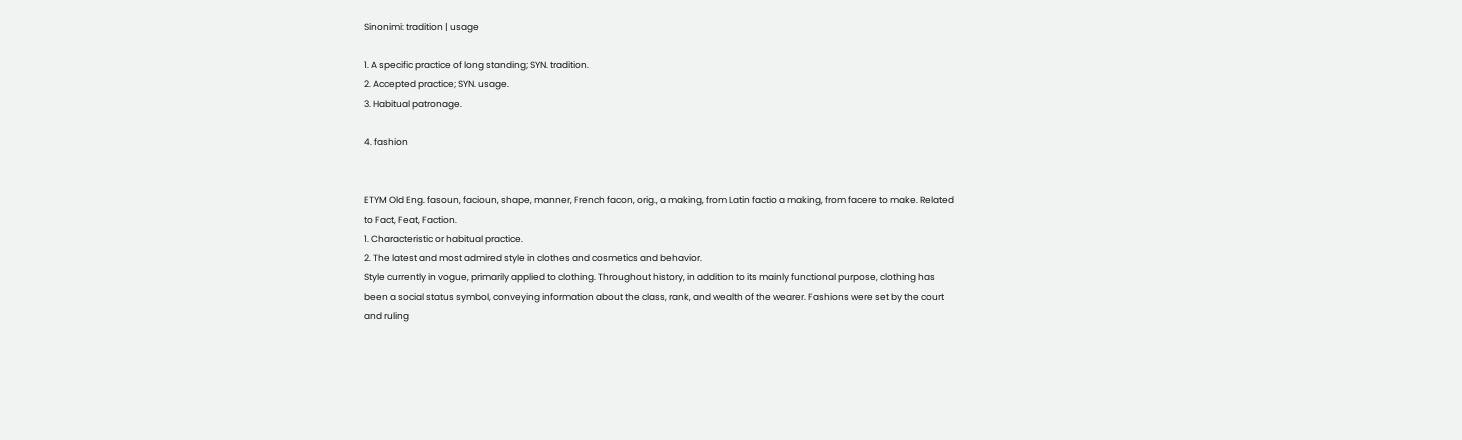Sinonimi: tradition | usage

1. A specific practice of long standing; SYN. tradition.
2. Accepted practice; SYN. usage.
3. Habitual patronage.

4. fashion


ETYM Old Eng. fasoun, facioun, shape, manner, French facon, orig., a making, from Latin factio a making, from facere to make. Related to Fact, Feat, Faction.
1. Characteristic or habitual practice.
2. The latest and most admired style in clothes and cosmetics and behavior.
Style currently in vogue, primarily applied to clothing. Throughout history, in addition to its mainly functional purpose, clothing has been a social status symbol, conveying information about the class, rank, and wealth of the wearer. Fashions were set by the court and ruling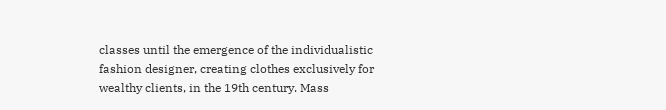classes until the emergence of the individualistic fashion designer, creating clothes exclusively for wealthy clients, in the 19th century. Mass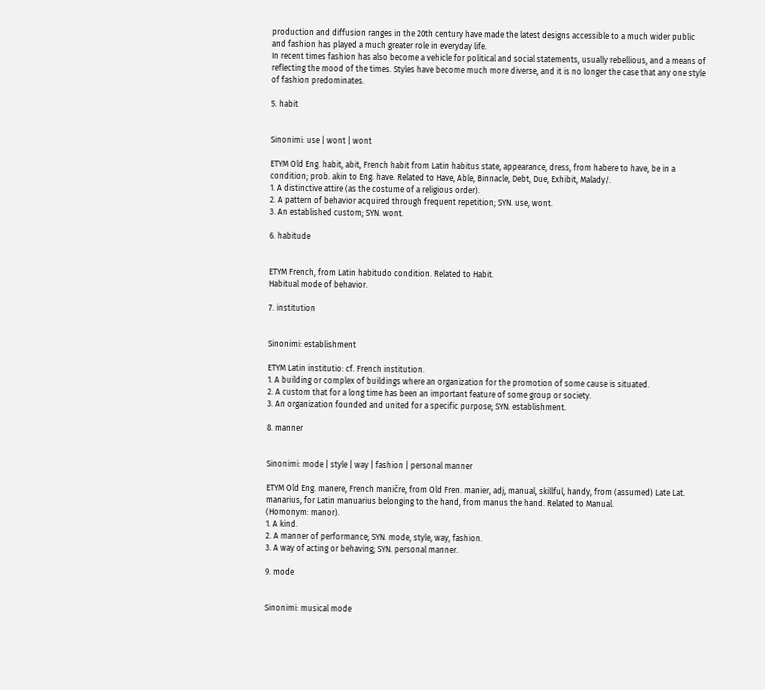production and diffusion ranges in the 20th century have made the latest designs accessible to a much wider public and fashion has played a much greater role in everyday life.
In recent times fashion has also become a vehicle for political and social statements, usually rebellious, and a means of reflecting the mood of the times. Styles have become much more diverse, and it is no longer the case that any one style of fashion predominates.

5. habit


Sinonimi: use | wont | wont

ETYM Old Eng. habit, abit, French habit from Latin habitus state, appearance, dress, from habere to have, be in a condition; prob. akin to Eng. have. Related to Have, Able, Binnacle, Debt, Due, Exhibit, Malady/.
1. A distinctive attire (as the costume of a religious order).
2. A pattern of behavior acquired through frequent repetition; SYN. use, wont.
3. An established custom; SYN. wont.

6. habitude


ETYM French, from Latin habitudo condition. Related to Habit.
Habitual mode of behavior.

7. institution


Sinonimi: establishment

ETYM Latin institutio: cf. French institution.
1. A building or complex of buildings where an organization for the promotion of some cause is situated.
2. A custom that for a long time has been an important feature of some group or society.
3. An organization founded and united for a specific purpose; SYN. establishment.

8. manner


Sinonimi: mode | style | way | fashion | personal manner

ETYM Old Eng. manere, French maničre, from Old Fren. manier, adj, manual, skillful, handy, from (assumed) Late Lat. manarius, for Latin manuarius belonging to the hand, from manus the hand. Related to Manual.
(Homonym: manor).
1. A kind.
2. A manner of performance; SYN. mode, style, way, fashion.
3. A way of acting or behaving; SYN. personal manner.

9. mode


Sinonimi: musical mode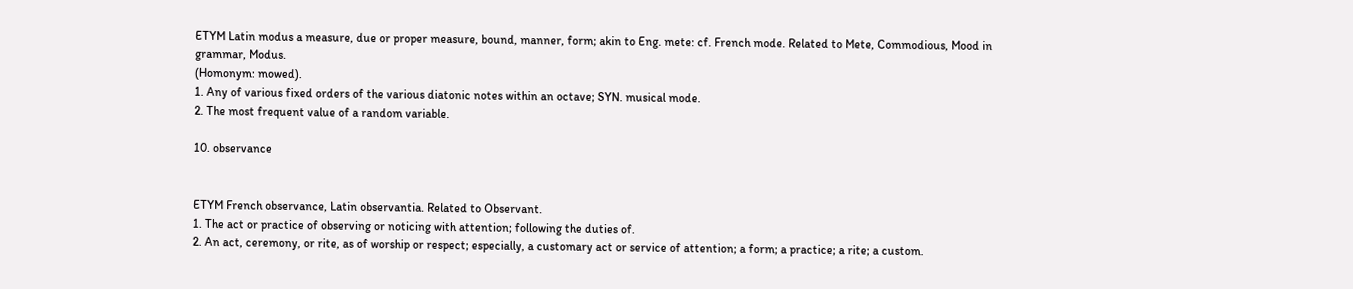ETYM Latin modus a measure, due or proper measure, bound, manner, form; akin to Eng. mete: cf. French mode. Related to Mete, Commodious, Mood in grammar, Modus.
(Homonym: mowed).
1. Any of various fixed orders of the various diatonic notes within an octave; SYN. musical mode.
2. The most frequent value of a random variable.

10. observance


ETYM French observance, Latin observantia. Related to Observant.
1. The act or practice of observing or noticing with attention; following the duties of.
2. An act, ceremony, or rite, as of worship or respect; especially, a customary act or service of attention; a form; a practice; a rite; a custom.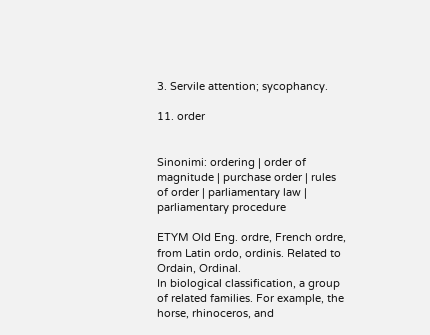3. Servile attention; sycophancy.

11. order


Sinonimi: ordering | order of magnitude | purchase order | rules of order | parliamentary law | parliamentary procedure

ETYM Old Eng. ordre, French ordre, from Latin ordo, ordinis. Related to Ordain, Ordinal.
In biological classification, a group of related families. For example, the horse, rhinoceros, and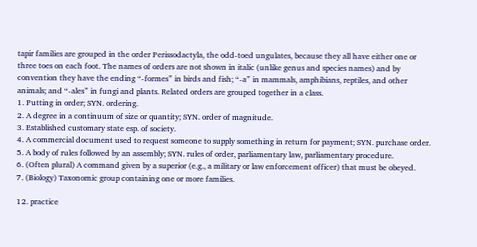tapir families are grouped in the order Perissodactyla, the odd-toed ungulates, because they all have either one or three toes on each foot. The names of orders are not shown in italic (unlike genus and species names) and by convention they have the ending “-formes” in birds and fish; “-a” in mammals, amphibians, reptiles, and other animals; and “-ales” in fungi and plants. Related orders are grouped together in a class.
1. Putting in order; SYN. ordering.
2. A degree in a continuum of size or quantity; SYN. order of magnitude.
3. Established customary state esp. of society.
4. A commercial document used to request someone to supply something in return for payment; SYN. purchase order.
5. A body of rules followed by an assembly; SYN. rules of order, parliamentary law, parliamentary procedure.
6. (Often plural) A command given by a superior (e.g., a military or law enforcement officer) that must be obeyed.
7. (Biology) Taxonomic group containing one or more families.

12. practice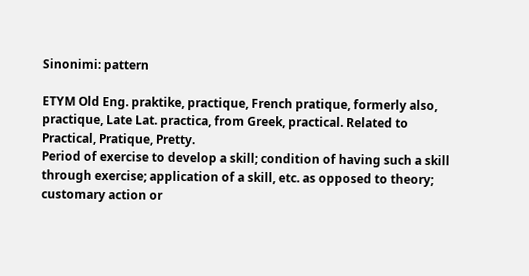Sinonimi: pattern

ETYM Old Eng. praktike, practique, French pratique, formerly also, practique, Late Lat. practica, from Greek, practical. Related to Practical, Pratique, Pretty.
Period of exercise to develop a skill; condition of having such a skill through exercise; application of a skill, etc. as opposed to theory; customary action or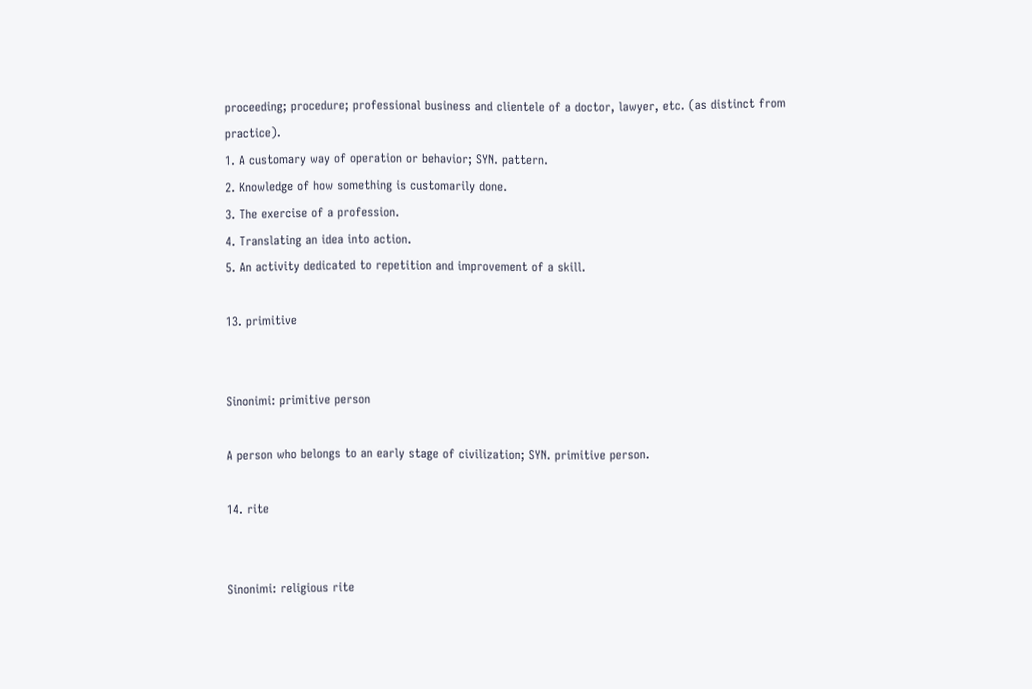proceeding; procedure; professional business and clientele of a doctor, lawyer, etc. (as distinct from practice).
1. A customary way of operation or behavior; SYN. pattern.
2. Knowledge of how something is customarily done.
3. The exercise of a profession.
4. Translating an idea into action.
5. An activity dedicated to repetition and improvement of a skill.

13. primitive


Sinonimi: primitive person

A person who belongs to an early stage of civilization; SYN. primitive person.

14. rite


Sinonimi: religious rite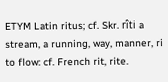ETYM Latin ritus; cf. Skr. rîti a stream, a running, way, manner, ri to flow: cf. French rit, rite.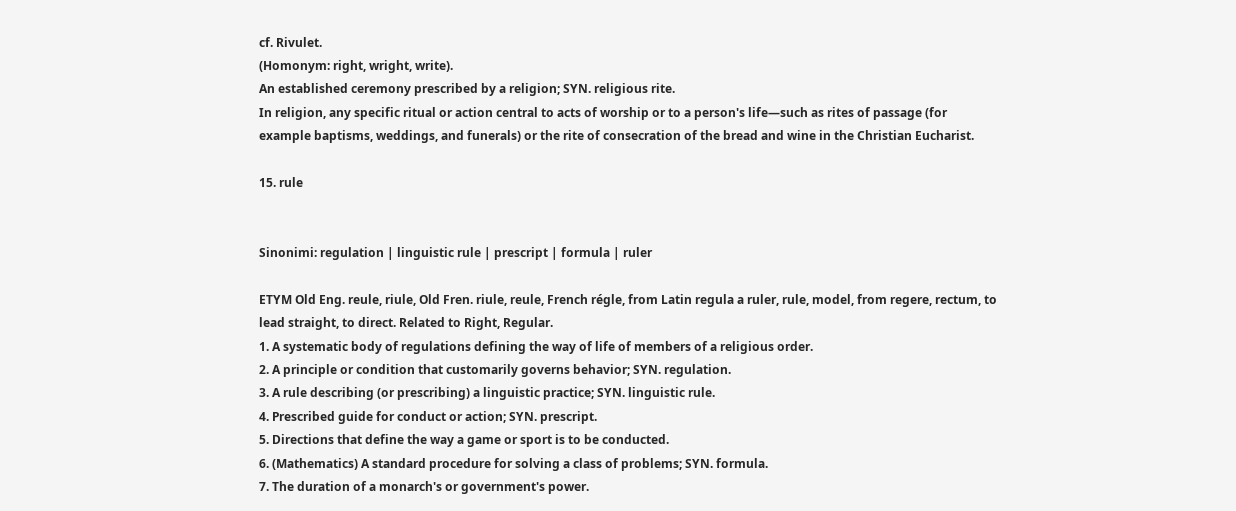cf. Rivulet.
(Homonym: right, wright, write).
An established ceremony prescribed by a religion; SYN. religious rite.
In religion, any specific ritual or action central to acts of worship or to a person's life—such as rites of passage (for example baptisms, weddings, and funerals) or the rite of consecration of the bread and wine in the Christian Eucharist.

15. rule


Sinonimi: regulation | linguistic rule | prescript | formula | ruler

ETYM Old Eng. reule, riule, Old Fren. riule, reule, French régle, from Latin regula a ruler, rule, model, from regere, rectum, to lead straight, to direct. Related to Right, Regular.
1. A systematic body of regulations defining the way of life of members of a religious order.
2. A principle or condition that customarily governs behavior; SYN. regulation.
3. A rule describing (or prescribing) a linguistic practice; SYN. linguistic rule.
4. Prescribed guide for conduct or action; SYN. prescript.
5. Directions that define the way a game or sport is to be conducted.
6. (Mathematics) A standard procedure for solving a class of problems; SYN. formula.
7. The duration of a monarch's or government's power.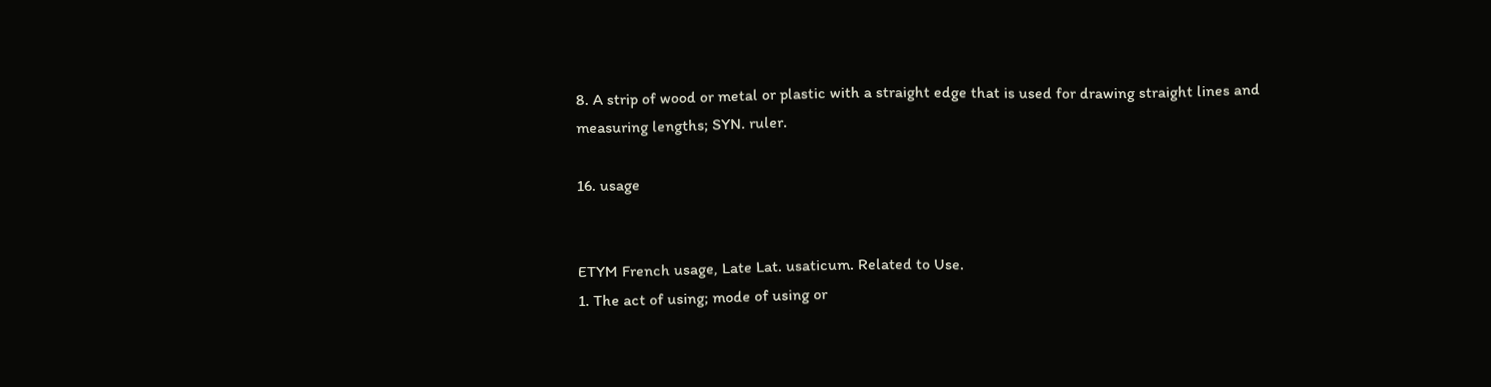8. A strip of wood or metal or plastic with a straight edge that is used for drawing straight lines and measuring lengths; SYN. ruler.

16. usage


ETYM French usage, Late Lat. usaticum. Related to Use.
1. The act of using; mode of using or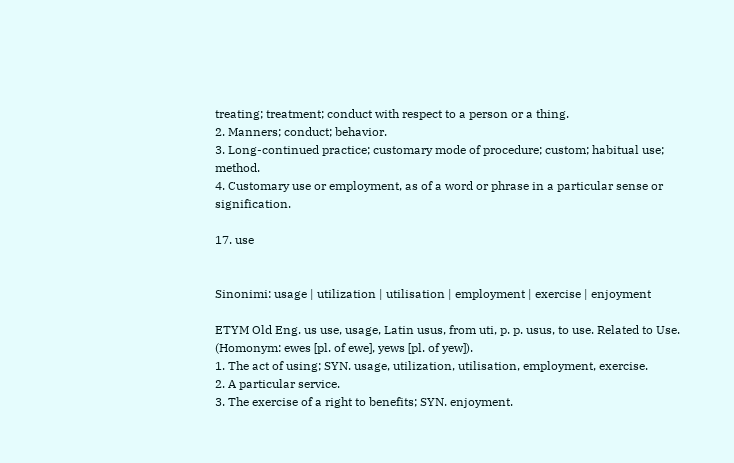treating; treatment; conduct with respect to a person or a thing.
2. Manners; conduct; behavior.
3. Long-continued practice; customary mode of procedure; custom; habitual use; method.
4. Customary use or employment, as of a word or phrase in a particular sense or signification.

17. use


Sinonimi: usage | utilization | utilisation | employment | exercise | enjoyment

ETYM Old Eng. us use, usage, Latin usus, from uti, p. p. usus, to use. Related to Use.
(Homonym: ewes [pl. of ewe], yews [pl. of yew]).
1. The act of using; SYN. usage, utilization, utilisation, employment, exercise.
2. A particular service.
3. The exercise of a right to benefits; SYN. enjoyment.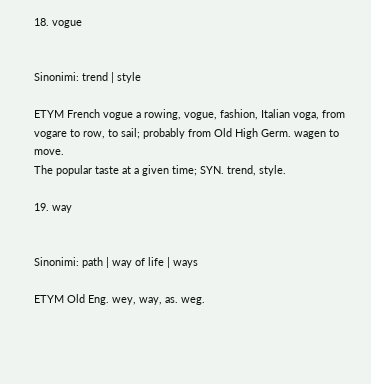18. vogue


Sinonimi: trend | style

ETYM French vogue a rowing, vogue, fashion, Italian voga, from vogare to row, to sail; probably from Old High Germ. wagen to move.
The popular taste at a given time; SYN. trend, style.

19. way


Sinonimi: path | way of life | ways

ETYM Old Eng. wey, way, as. weg.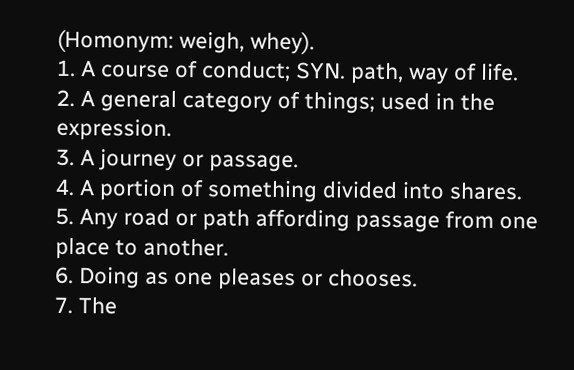(Homonym: weigh, whey).
1. A course of conduct; SYN. path, way of life.
2. A general category of things; used in the expression.
3. A journey or passage.
4. A portion of something divided into shares.
5. Any road or path affording passage from one place to another.
6. Doing as one pleases or chooses.
7. The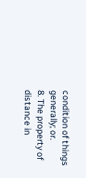condition of things generally; or.
8. The property of distance in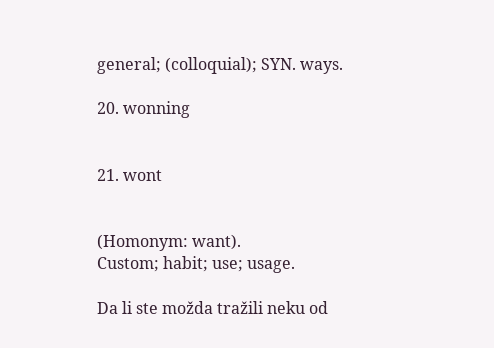general; (colloquial); SYN. ways.

20. wonning


21. wont


(Homonym: want).
Custom; habit; use; usage.

Da li ste možda tražili neku od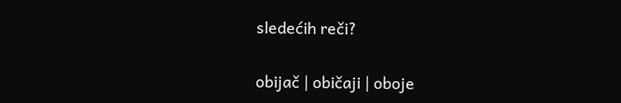sledećih reči?

obijač | običaji | oboje